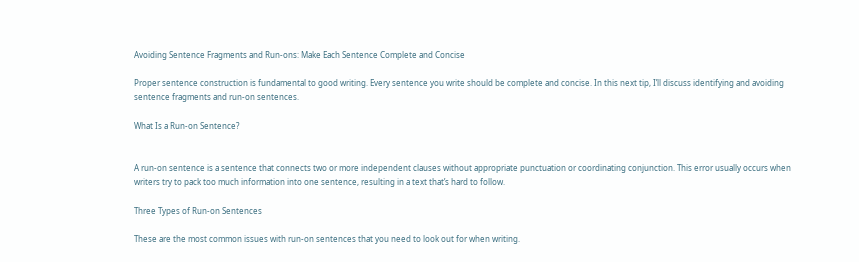Avoiding Sentence Fragments and Run-ons: Make Each Sentence Complete and Concise

Proper sentence construction is fundamental to good writing. Every sentence you write should be complete and concise. In this next tip, I’ll discuss identifying and avoiding sentence fragments and run-on sentences.

What Is a Run-on Sentence?


A run-on sentence is a sentence that connects two or more independent clauses without appropriate punctuation or coordinating conjunction. This error usually occurs when writers try to pack too much information into one sentence, resulting in a text that’s hard to follow.

Three Types of Run-on Sentences

These are the most common issues with run-on sentences that you need to look out for when writing.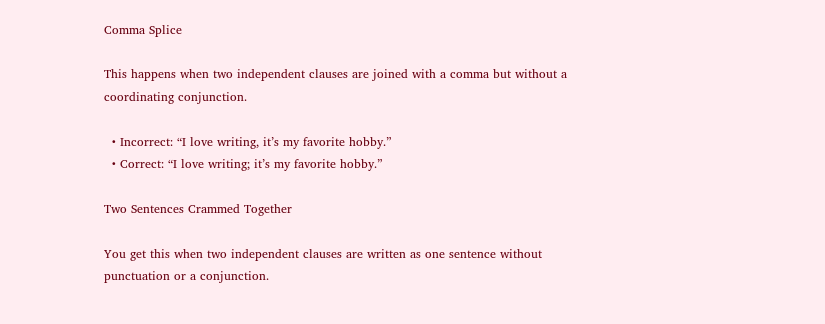Comma Splice

This happens when two independent clauses are joined with a comma but without a coordinating conjunction.

  • Incorrect: “I love writing, it’s my favorite hobby.”
  • Correct: “I love writing; it’s my favorite hobby.”

Two Sentences Crammed Together

You get this when two independent clauses are written as one sentence without punctuation or a conjunction.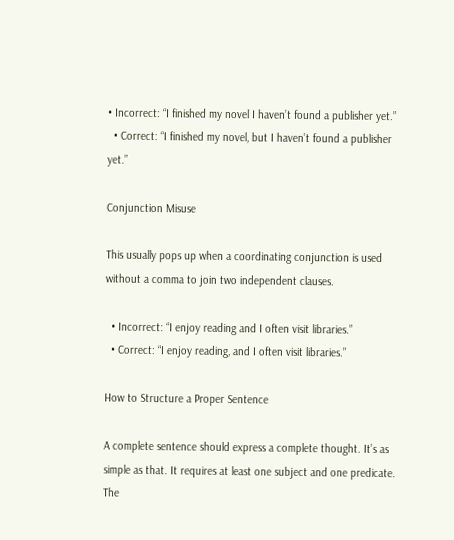• Incorrect: “I finished my novel I haven’t found a publisher yet.”
  • Correct: “I finished my novel, but I haven’t found a publisher yet.”

Conjunction Misuse

This usually pops up when a coordinating conjunction is used without a comma to join two independent clauses.

  • Incorrect: “I enjoy reading and I often visit libraries.”
  • Correct: “I enjoy reading, and I often visit libraries.”

How to Structure a Proper Sentence

A complete sentence should express a complete thought. It’s as simple as that. It requires at least one subject and one predicate. The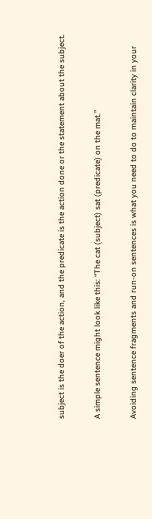subject is the doer of the action, and the predicate is the action done or the statement about the subject.

A simple sentence might look like this: “The cat (subject) sat (predicate) on the mat.”

Avoiding sentence fragments and run-on sentences is what you need to do to maintain clarity in your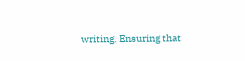writing. Ensuring that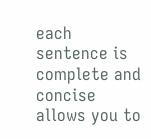each sentence is complete and concise allows you to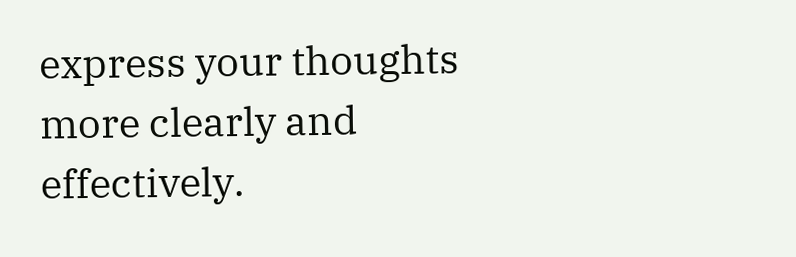express your thoughts more clearly and effectively.